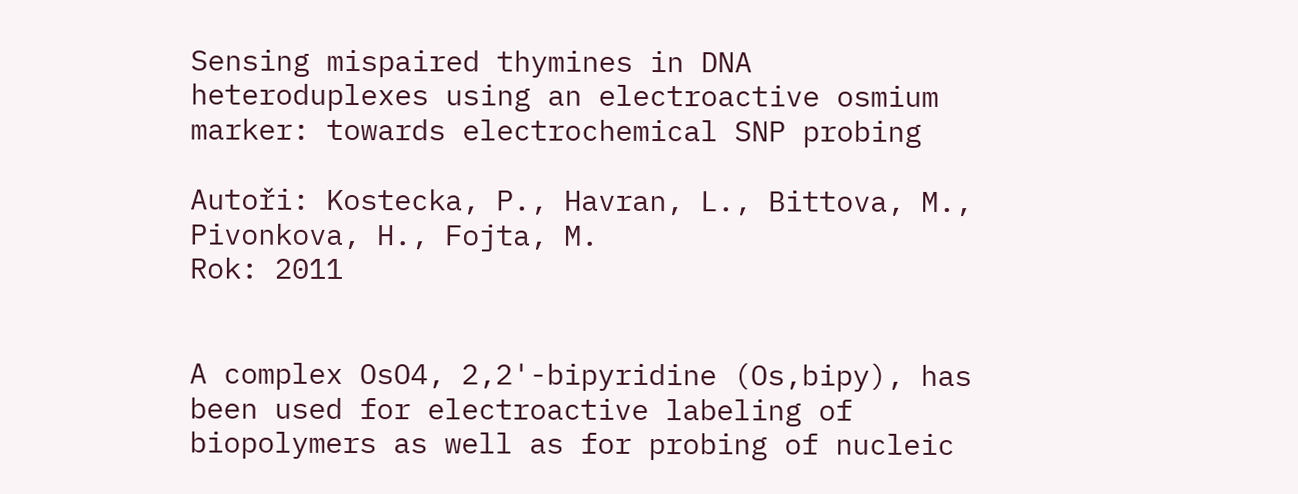Sensing mispaired thymines in DNA heteroduplexes using an electroactive osmium marker: towards electrochemical SNP probing

Autoři: Kostecka, P., Havran, L., Bittova, M., Pivonkova, H., Fojta, M.
Rok: 2011


A complex OsO4, 2,2'-bipyridine (Os,bipy), has been used for electroactive labeling of biopolymers as well as for probing of nucleic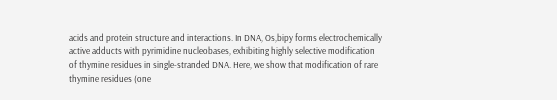acids and protein structure and interactions. In DNA, Os,bipy forms electrochemically active adducts with pyrimidine nucleobases, exhibiting highly selective modification of thymine residues in single-stranded DNA. Here, we show that modification of rare thymine residues (one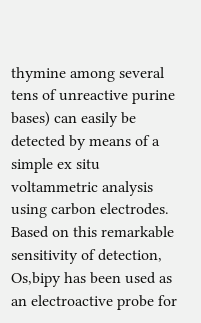thymine among several tens of unreactive purine bases) can easily be detected by means of a simple ex situ voltammetric analysis using carbon electrodes. Based on this remarkable sensitivity of detection, Os,bipy has been used as an electroactive probe for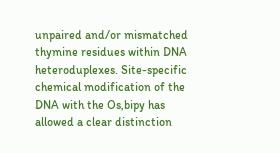unpaired and/or mismatched thymine residues within DNA heteroduplexes. Site-specific chemical modification of the DNA with the Os,bipy has allowed a clear distinction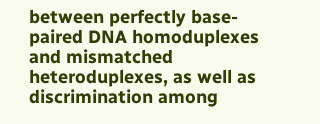between perfectly base-paired DNA homoduplexes and mismatched heteroduplexes, as well as discrimination among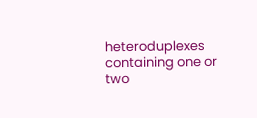heteroduplexes containing one or two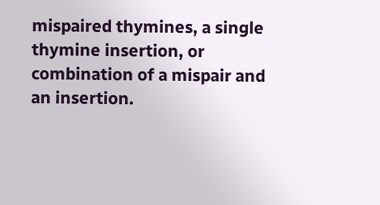mispaired thymines, a single thymine insertion, or combination of a mispair and an insertion.